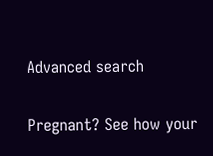Advanced search

Pregnant? See how your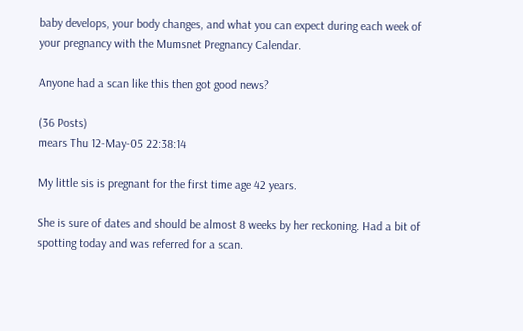baby develops, your body changes, and what you can expect during each week of your pregnancy with the Mumsnet Pregnancy Calendar.

Anyone had a scan like this then got good news?

(36 Posts)
mears Thu 12-May-05 22:38:14

My little sis is pregnant for the first time age 42 years.

She is sure of dates and should be almost 8 weeks by her reckoning. Had a bit of spotting today and was referred for a scan.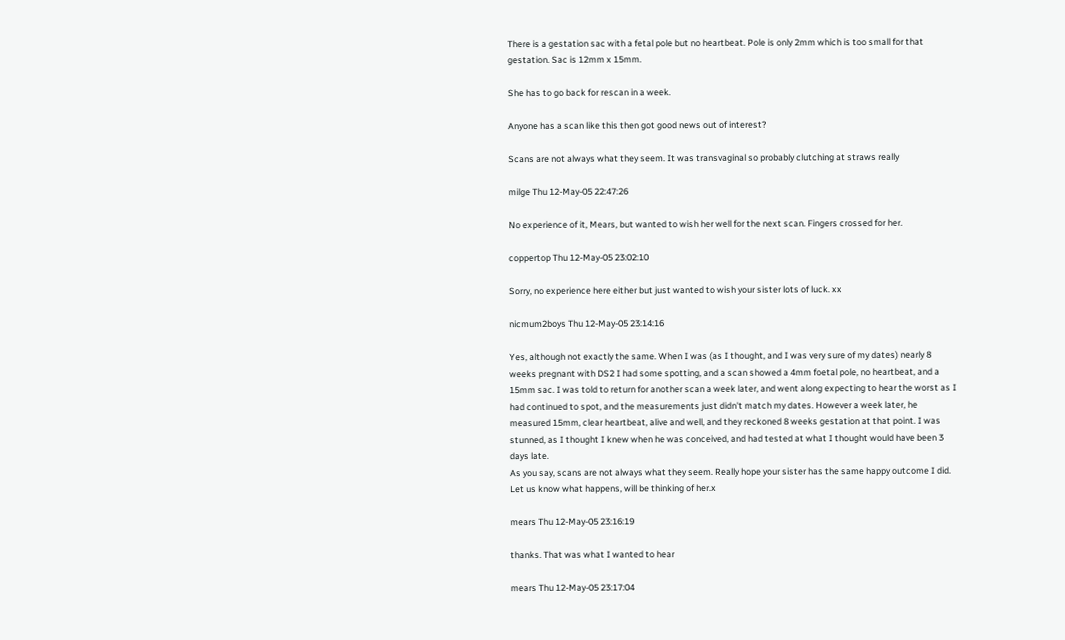There is a gestation sac with a fetal pole but no heartbeat. Pole is only 2mm which is too small for that gestation. Sac is 12mm x 15mm.

She has to go back for rescan in a week.

Anyone has a scan like this then got good news out of interest?

Scans are not always what they seem. It was transvaginal so probably clutching at straws really

milge Thu 12-May-05 22:47:26

No experience of it, Mears, but wanted to wish her well for the next scan. Fingers crossed for her.

coppertop Thu 12-May-05 23:02:10

Sorry, no experience here either but just wanted to wish your sister lots of luck. xx

nicmum2boys Thu 12-May-05 23:14:16

Yes, although not exactly the same. When I was (as I thought, and I was very sure of my dates) nearly 8 weeks pregnant with DS2 I had some spotting, and a scan showed a 4mm foetal pole, no heartbeat, and a 15mm sac. I was told to return for another scan a week later, and went along expecting to hear the worst as I had continued to spot, and the measurements just didn't match my dates. However a week later, he measured 15mm, clear heartbeat, alive and well, and they reckoned 8 weeks gestation at that point. I was stunned, as I thought I knew when he was conceived, and had tested at what I thought would have been 3 days late.
As you say, scans are not always what they seem. Really hope your sister has the same happy outcome I did. Let us know what happens, will be thinking of her.x

mears Thu 12-May-05 23:16:19

thanks. That was what I wanted to hear

mears Thu 12-May-05 23:17:04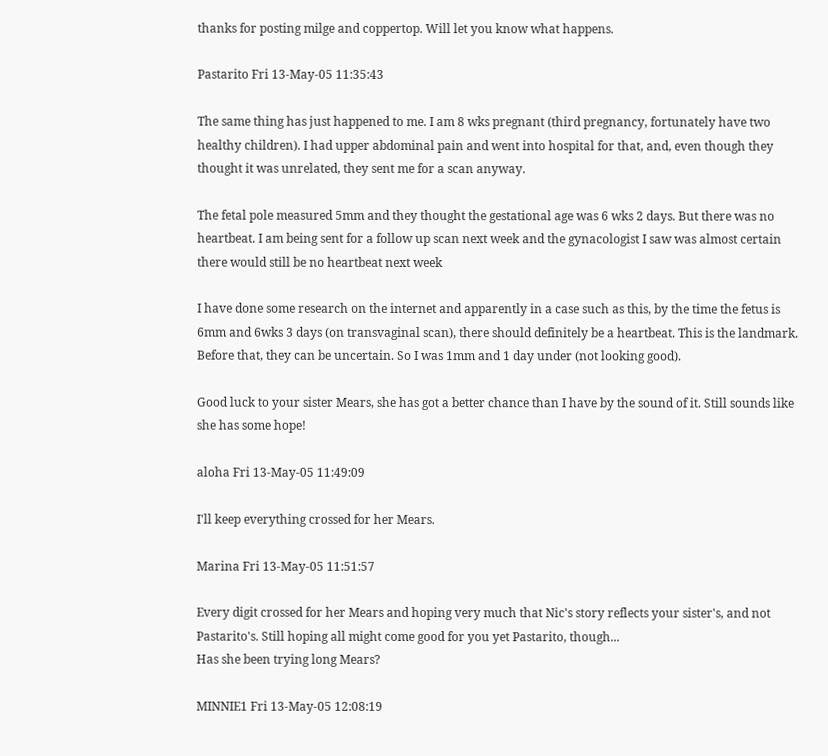thanks for posting milge and coppertop. Will let you know what happens.

Pastarito Fri 13-May-05 11:35:43

The same thing has just happened to me. I am 8 wks pregnant (third pregnancy, fortunately have two healthy children). I had upper abdominal pain and went into hospital for that, and, even though they thought it was unrelated, they sent me for a scan anyway.

The fetal pole measured 5mm and they thought the gestational age was 6 wks 2 days. But there was no heartbeat. I am being sent for a follow up scan next week and the gynacologist I saw was almost certain there would still be no heartbeat next week

I have done some research on the internet and apparently in a case such as this, by the time the fetus is 6mm and 6wks 3 days (on transvaginal scan), there should definitely be a heartbeat. This is the landmark. Before that, they can be uncertain. So I was 1mm and 1 day under (not looking good).

Good luck to your sister Mears, she has got a better chance than I have by the sound of it. Still sounds like she has some hope!

aloha Fri 13-May-05 11:49:09

I'll keep everything crossed for her Mears.

Marina Fri 13-May-05 11:51:57

Every digit crossed for her Mears and hoping very much that Nic's story reflects your sister's, and not Pastarito's. Still hoping all might come good for you yet Pastarito, though...
Has she been trying long Mears?

MINNIE1 Fri 13-May-05 12:08:19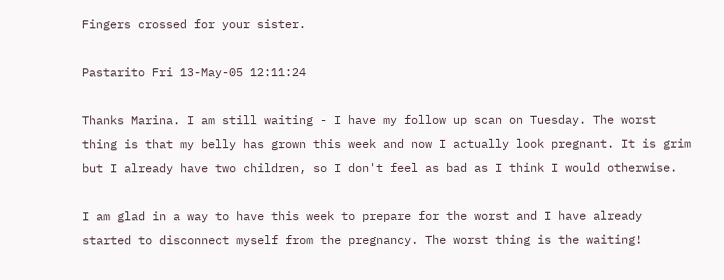Fingers crossed for your sister.

Pastarito Fri 13-May-05 12:11:24

Thanks Marina. I am still waiting - I have my follow up scan on Tuesday. The worst thing is that my belly has grown this week and now I actually look pregnant. It is grim but I already have two children, so I don't feel as bad as I think I would otherwise.

I am glad in a way to have this week to prepare for the worst and I have already started to disconnect myself from the pregnancy. The worst thing is the waiting!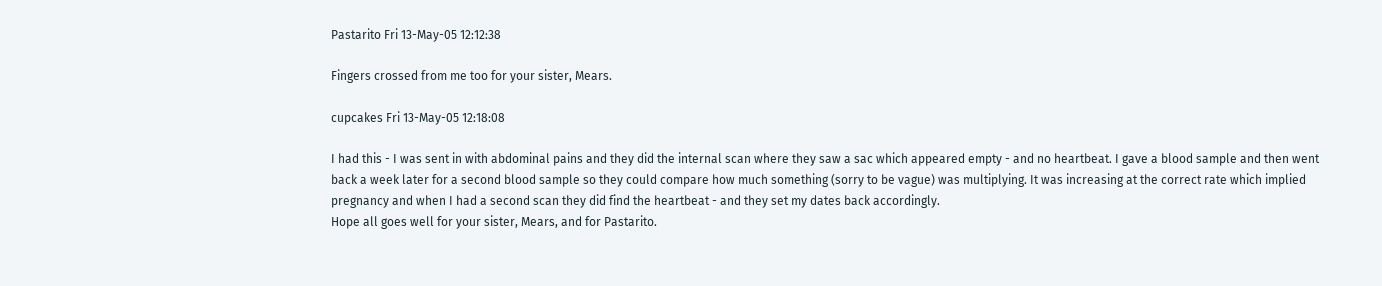Pastarito Fri 13-May-05 12:12:38

Fingers crossed from me too for your sister, Mears.

cupcakes Fri 13-May-05 12:18:08

I had this - I was sent in with abdominal pains and they did the internal scan where they saw a sac which appeared empty - and no heartbeat. I gave a blood sample and then went back a week later for a second blood sample so they could compare how much something (sorry to be vague) was multiplying. It was increasing at the correct rate which implied pregnancy and when I had a second scan they did find the heartbeat - and they set my dates back accordingly.
Hope all goes well for your sister, Mears, and for Pastarito.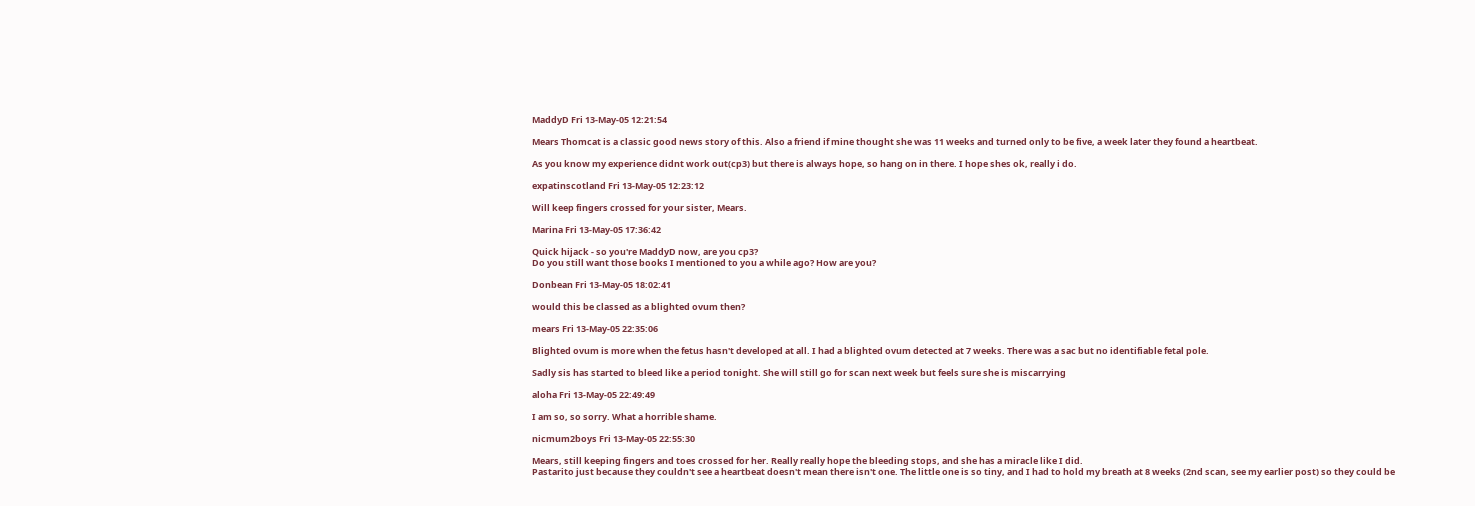MaddyD Fri 13-May-05 12:21:54

Mears Thomcat is a classic good news story of this. Also a friend if mine thought she was 11 weeks and turned only to be five, a week later they found a heartbeat.

As you know my experience didnt work out(cp3) but there is always hope, so hang on in there. I hope shes ok, really i do.

expatinscotland Fri 13-May-05 12:23:12

Will keep fingers crossed for your sister, Mears.

Marina Fri 13-May-05 17:36:42

Quick hijack - so you're MaddyD now, are you cp3?
Do you still want those books I mentioned to you a while ago? How are you?

Donbean Fri 13-May-05 18:02:41

would this be classed as a blighted ovum then?

mears Fri 13-May-05 22:35:06

Blighted ovum is more when the fetus hasn't developed at all. I had a blighted ovum detected at 7 weeks. There was a sac but no identifiable fetal pole.

Sadly sis has started to bleed like a period tonight. She will still go for scan next week but feels sure she is miscarrying

aloha Fri 13-May-05 22:49:49

I am so, so sorry. What a horrible shame.

nicmum2boys Fri 13-May-05 22:55:30

Mears, still keeping fingers and toes crossed for her. Really really hope the bleeding stops, and she has a miracle like I did.
Pastarito just because they couldn't see a heartbeat doesn't mean there isn't one. The little one is so tiny, and I had to hold my breath at 8 weeks (2nd scan, see my earlier post) so they could be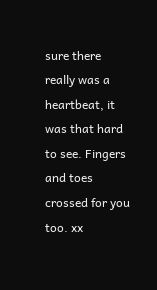sure there really was a heartbeat, it was that hard to see. Fingers and toes crossed for you too. xx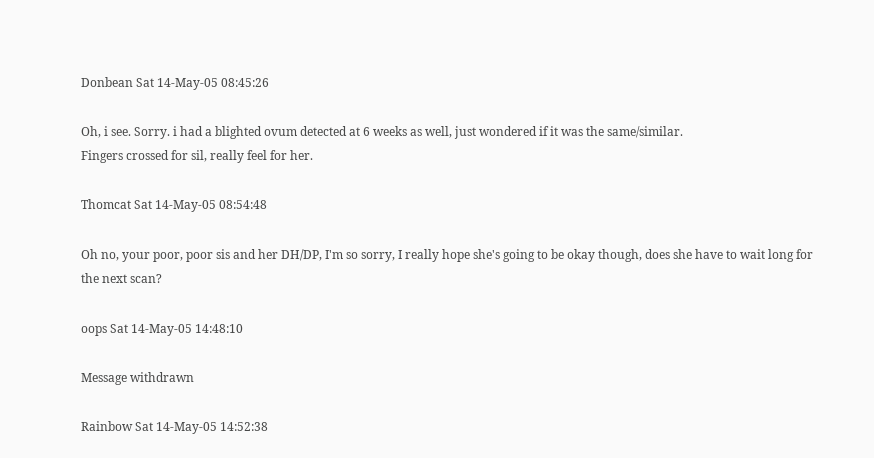Donbean Sat 14-May-05 08:45:26

Oh, i see. Sorry. i had a blighted ovum detected at 6 weeks as well, just wondered if it was the same/similar.
Fingers crossed for sil, really feel for her.

Thomcat Sat 14-May-05 08:54:48

Oh no, your poor, poor sis and her DH/DP, I'm so sorry, I really hope she's going to be okay though, does she have to wait long for the next scan?

oops Sat 14-May-05 14:48:10

Message withdrawn

Rainbow Sat 14-May-05 14:52:38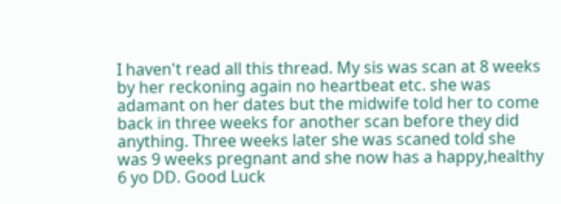I haven't read all this thread. My sis was scan at 8 weeks by her reckoning again no heartbeat etc. she was adamant on her dates but the midwife told her to come back in three weeks for another scan before they did anything. Three weeks later she was scaned told she was 9 weeks pregnant and she now has a happy,healthy 6 yo DD. Good Luck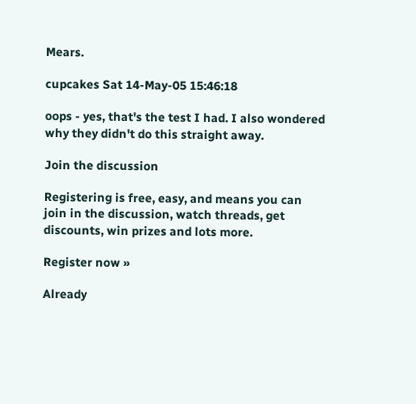Mears.

cupcakes Sat 14-May-05 15:46:18

oops - yes, that's the test I had. I also wondered why they didn't do this straight away.

Join the discussion

Registering is free, easy, and means you can join in the discussion, watch threads, get discounts, win prizes and lots more.

Register now »

Already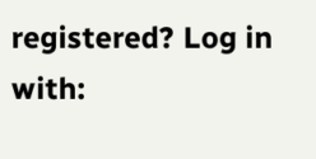registered? Log in with: